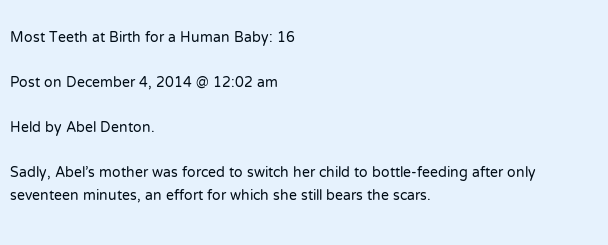Most Teeth at Birth for a Human Baby: 16

Post on December 4, 2014 @ 12:02 am

Held by Abel Denton.

Sadly, Abel’s mother was forced to switch her child to bottle-feeding after only seventeen minutes, an effort for which she still bears the scars.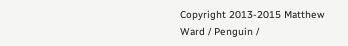Copyright 2013-2015 Matthew Ward / Penguin /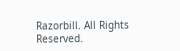Razorbill. All Rights Reserved.